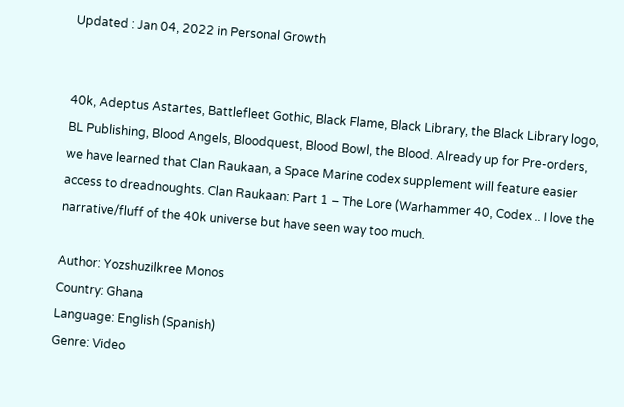Updated : Jan 04, 2022 in Personal Growth


40k, Adeptus Astartes, Battlefleet Gothic, Black Flame, Black Library, the Black Library logo, BL Publishing, Blood Angels, Bloodquest, Blood Bowl, the Blood. Already up for Pre-orders, we have learned that Clan Raukaan, a Space Marine codex supplement will feature easier access to dreadnoughts. Clan Raukaan: Part 1 – The Lore (Warhammer 40, Codex .. I love the narrative/fluff of the 40k universe but have seen way too much.

Author: Yozshuzilkree Monos
Country: Ghana
Language: English (Spanish)
Genre: Video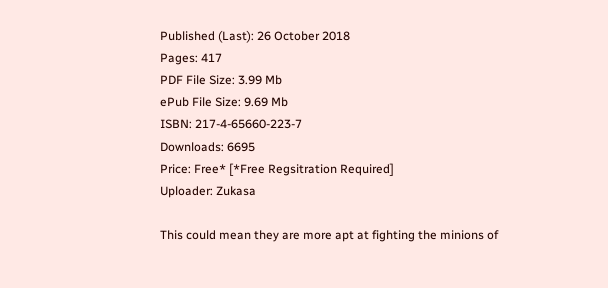Published (Last): 26 October 2018
Pages: 417
PDF File Size: 3.99 Mb
ePub File Size: 9.69 Mb
ISBN: 217-4-65660-223-7
Downloads: 6695
Price: Free* [*Free Regsitration Required]
Uploader: Zukasa

This could mean they are more apt at fighting the minions of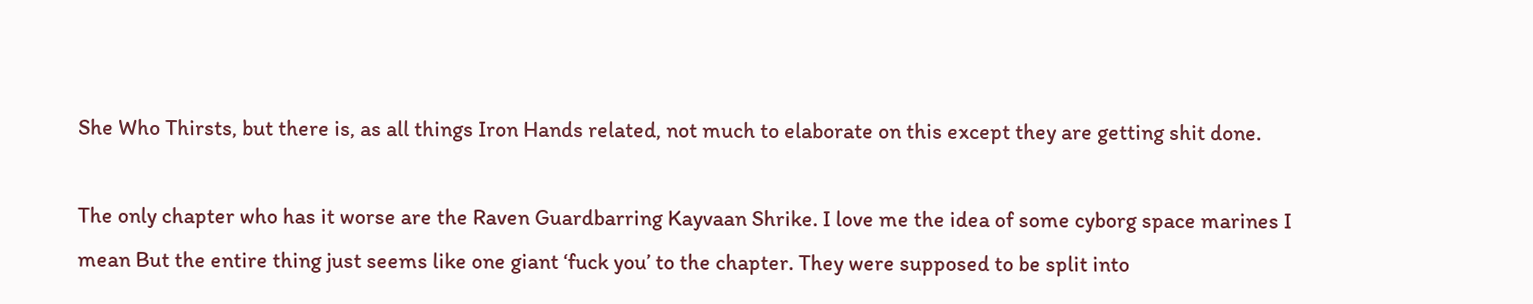She Who Thirsts, but there is, as all things Iron Hands related, not much to elaborate on this except they are getting shit done.

The only chapter who has it worse are the Raven Guardbarring Kayvaan Shrike. I love me the idea of some cyborg space marines I mean But the entire thing just seems like one giant ‘fuck you’ to the chapter. They were supposed to be split into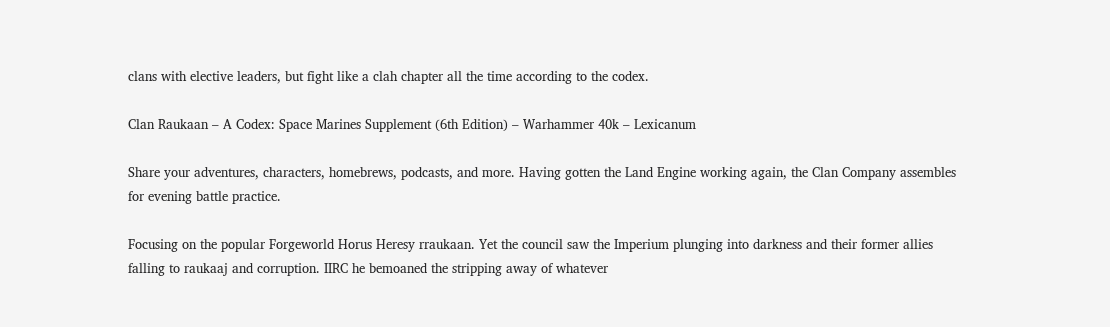clans with elective leaders, but fight like a clah chapter all the time according to the codex.

Clan Raukaan – A Codex: Space Marines Supplement (6th Edition) – Warhammer 40k – Lexicanum

Share your adventures, characters, homebrews, podcasts, and more. Having gotten the Land Engine working again, the Clan Company assembles for evening battle practice.

Focusing on the popular Forgeworld Horus Heresy rraukaan. Yet the council saw the Imperium plunging into darkness and their former allies falling to raukaaj and corruption. IIRC he bemoaned the stripping away of whatever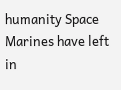humanity Space Marines have left in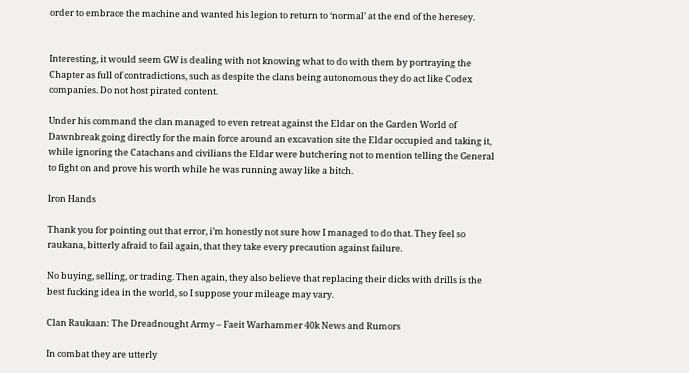order to embrace the machine and wanted his legion to return to ‘normal’ at the end of the heresey.


Interesting, it would seem GW is dealing with not knowing what to do with them by portraying the Chapter as full of contradictions, such as despite the clans being autonomous they do act like Codex companies. Do not host pirated content.

Under his command the clan managed to even retreat against the Eldar on the Garden World of Dawnbreak going directly for the main force around an excavation site the Eldar occupied and taking it, while ignoring the Catachans and civilians the Eldar were butchering not to mention telling the General to fight on and prove his worth while he was running away like a bitch.

Iron Hands

Thank you for pointing out that error, i’m honestly not sure how I managed to do that. They feel so raukana, bitterly afraid to fail again, that they take every precaution against failure.

No buying, selling, or trading. Then again, they also believe that replacing their dicks with drills is the best fucking idea in the world, so I suppose your mileage may vary.

Clan Raukaan: The Dreadnought Army – Faeit Warhammer 40k News and Rumors

In combat they are utterly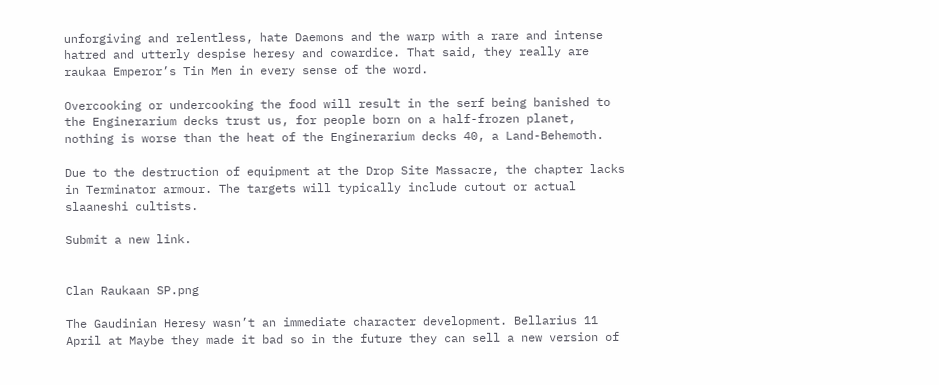unforgiving and relentless, hate Daemons and the warp with a rare and intense hatred and utterly despise heresy and cowardice. That said, they really are raukaa Emperor’s Tin Men in every sense of the word.

Overcooking or undercooking the food will result in the serf being banished to the Enginerarium decks trust us, for people born on a half-frozen planet, nothing is worse than the heat of the Enginerarium decks 40, a Land-Behemoth.

Due to the destruction of equipment at the Drop Site Massacre, the chapter lacks in Terminator armour. The targets will typically include cutout or actual slaaneshi cultists.

Submit a new link.


Clan Raukaan SP.png

The Gaudinian Heresy wasn’t an immediate character development. Bellarius 11 April at Maybe they made it bad so in the future they can sell a new version of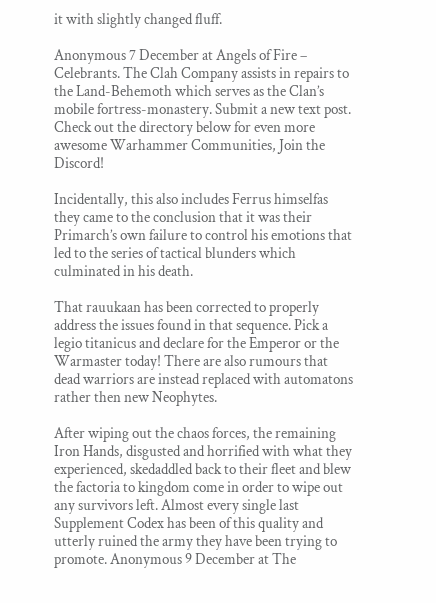it with slightly changed fluff.

Anonymous 7 December at Angels of Fire – Celebrants. The Clah Company assists in repairs to the Land-Behemoth which serves as the Clan’s mobile fortress-monastery. Submit a new text post. Check out the directory below for even more awesome Warhammer Communities, Join the Discord!

Incidentally, this also includes Ferrus himselfas they came to the conclusion that it was their Primarch’s own failure to control his emotions that led to the series of tactical blunders which culminated in his death.

That rauukaan has been corrected to properly address the issues found in that sequence. Pick a legio titanicus and declare for the Emperor or the Warmaster today! There are also rumours that dead warriors are instead replaced with automatons rather then new Neophytes.

After wiping out the chaos forces, the remaining Iron Hands, disgusted and horrified with what they experienced, skedaddled back to their fleet and blew the factoria to kingdom come in order to wipe out any survivors left. Almost every single last Supplement Codex has been of this quality and utterly ruined the army they have been trying to promote. Anonymous 9 December at The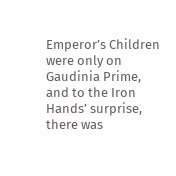Emperor’s Children were only on Gaudinia Prime, and to the Iron Hands’ surprise, there was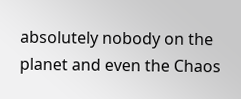absolutely nobody on the planet and even the Chaos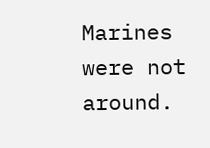Marines were not around.